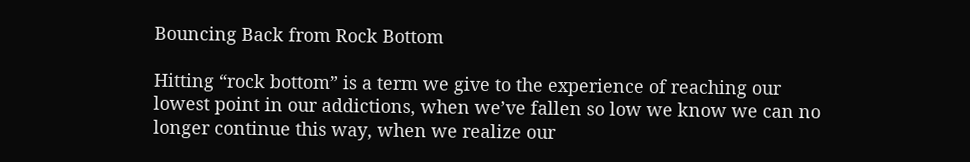Bouncing Back from Rock Bottom

Hitting “rock bottom” is a term we give to the experience of reaching our lowest point in our addictions, when we’ve fallen so low we know we can no longer continue this way, when we realize our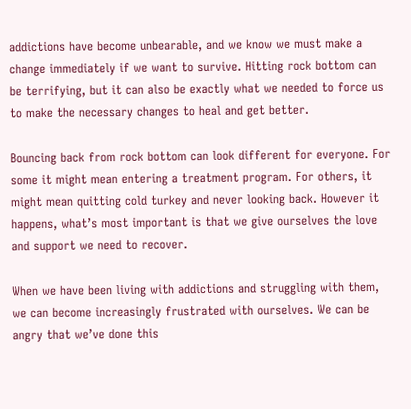addictions have become unbearable, and we know we must make a change immediately if we want to survive. Hitting rock bottom can be terrifying, but it can also be exactly what we needed to force us to make the necessary changes to heal and get better.

Bouncing back from rock bottom can look different for everyone. For some it might mean entering a treatment program. For others, it might mean quitting cold turkey and never looking back. However it happens, what’s most important is that we give ourselves the love and support we need to recover.

When we have been living with addictions and struggling with them, we can become increasingly frustrated with ourselves. We can be angry that we’ve done this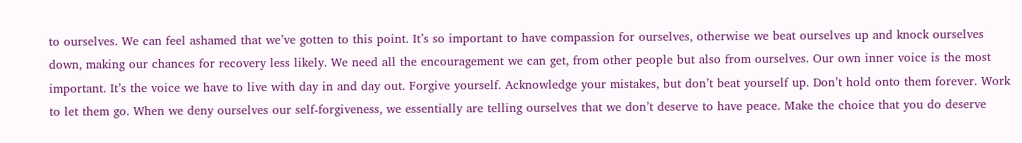to ourselves. We can feel ashamed that we’ve gotten to this point. It’s so important to have compassion for ourselves, otherwise we beat ourselves up and knock ourselves down, making our chances for recovery less likely. We need all the encouragement we can get, from other people but also from ourselves. Our own inner voice is the most important. It’s the voice we have to live with day in and day out. Forgive yourself. Acknowledge your mistakes, but don’t beat yourself up. Don’t hold onto them forever. Work to let them go. When we deny ourselves our self-forgiveness, we essentially are telling ourselves that we don’t deserve to have peace. Make the choice that you do deserve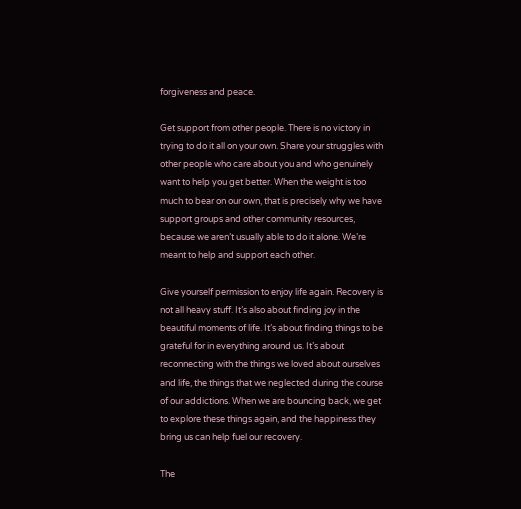forgiveness and peace.

Get support from other people. There is no victory in trying to do it all on your own. Share your struggles with other people who care about you and who genuinely want to help you get better. When the weight is too much to bear on our own, that is precisely why we have support groups and other community resources, because we aren’t usually able to do it alone. We’re meant to help and support each other.

Give yourself permission to enjoy life again. Recovery is not all heavy stuff. It’s also about finding joy in the beautiful moments of life. It’s about finding things to be grateful for in everything around us. It’s about reconnecting with the things we loved about ourselves and life, the things that we neglected during the course of our addictions. When we are bouncing back, we get to explore these things again, and the happiness they bring us can help fuel our recovery.

The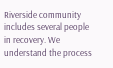Riverside community includes several people in recovery. We understand the process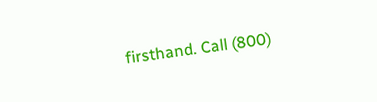firsthand. Call (800)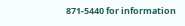871-5440 for information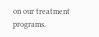on our treatment programs.